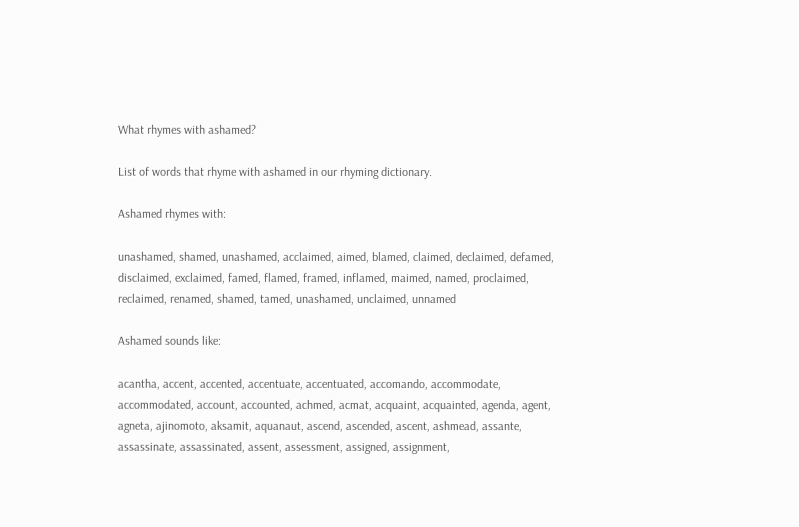What rhymes with ashamed?

List of words that rhyme with ashamed in our rhyming dictionary.

Ashamed rhymes with:

unashamed, shamed, unashamed, acclaimed, aimed, blamed, claimed, declaimed, defamed, disclaimed, exclaimed, famed, flamed, framed, inflamed, maimed, named, proclaimed, reclaimed, renamed, shamed, tamed, unashamed, unclaimed, unnamed

Ashamed sounds like:

acantha, accent, accented, accentuate, accentuated, accomando, accommodate, accommodated, account, accounted, achmed, acmat, acquaint, acquainted, agenda, agent, agneta, ajinomoto, aksamit, aquanaut, ascend, ascended, ascent, ashmead, assante, assassinate, assassinated, assent, assessment, assigned, assignment,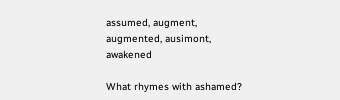assumed, augment, augmented, ausimont, awakened

What rhymes with ashamed?